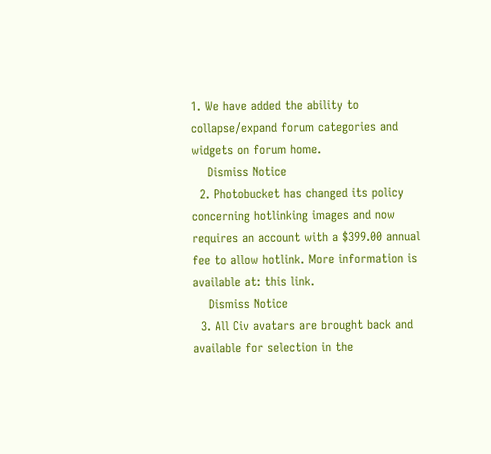1. We have added the ability to collapse/expand forum categories and widgets on forum home.
    Dismiss Notice
  2. Photobucket has changed its policy concerning hotlinking images and now requires an account with a $399.00 annual fee to allow hotlink. More information is available at: this link.
    Dismiss Notice
  3. All Civ avatars are brought back and available for selection in the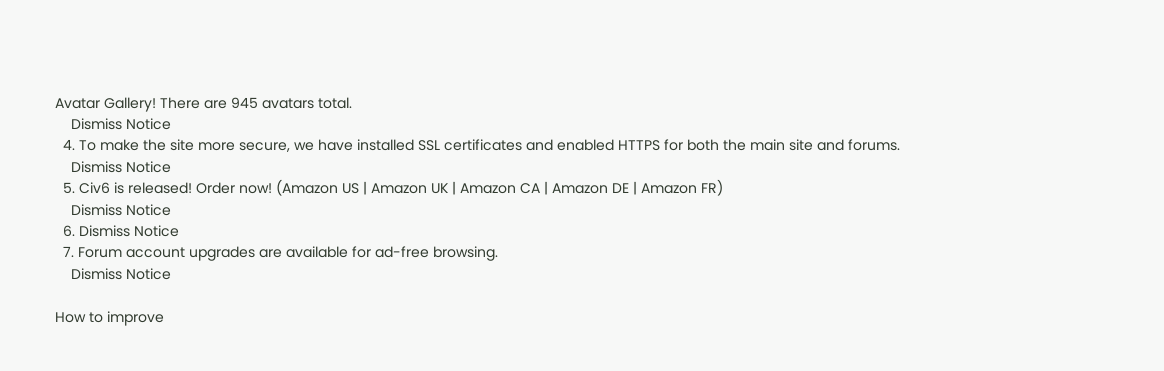Avatar Gallery! There are 945 avatars total.
    Dismiss Notice
  4. To make the site more secure, we have installed SSL certificates and enabled HTTPS for both the main site and forums.
    Dismiss Notice
  5. Civ6 is released! Order now! (Amazon US | Amazon UK | Amazon CA | Amazon DE | Amazon FR)
    Dismiss Notice
  6. Dismiss Notice
  7. Forum account upgrades are available for ad-free browsing.
    Dismiss Notice

How to improve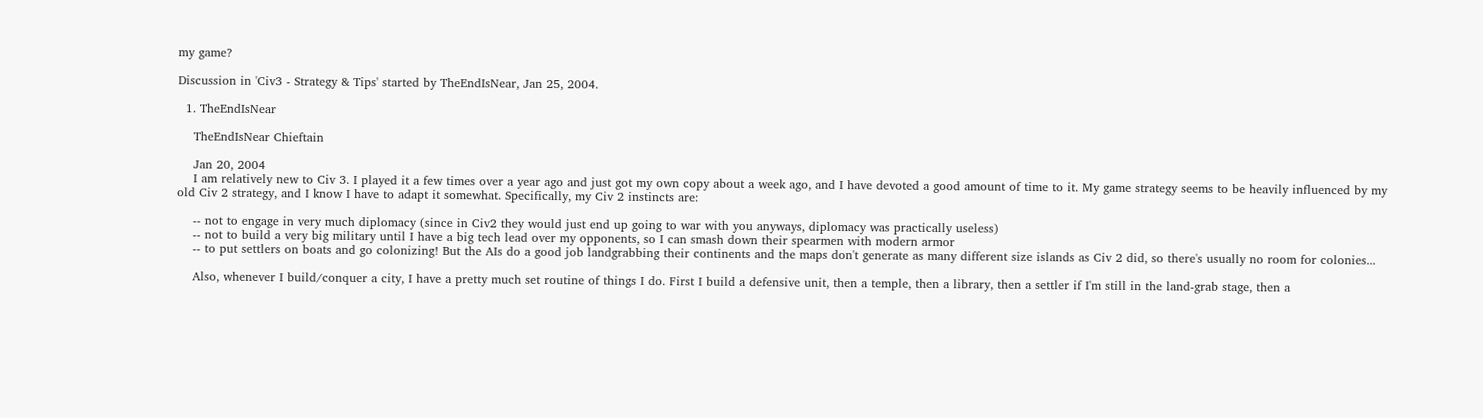my game?

Discussion in 'Civ3 - Strategy & Tips' started by TheEndIsNear, Jan 25, 2004.

  1. TheEndIsNear

    TheEndIsNear Chieftain

    Jan 20, 2004
    I am relatively new to Civ 3. I played it a few times over a year ago and just got my own copy about a week ago, and I have devoted a good amount of time to it. My game strategy seems to be heavily influenced by my old Civ 2 strategy, and I know I have to adapt it somewhat. Specifically, my Civ 2 instincts are:

    -- not to engage in very much diplomacy (since in Civ2 they would just end up going to war with you anyways, diplomacy was practically useless)
    -- not to build a very big military until I have a big tech lead over my opponents, so I can smash down their spearmen with modern armor
    -- to put settlers on boats and go colonizing! But the AIs do a good job landgrabbing their continents and the maps don't generate as many different size islands as Civ 2 did, so there's usually no room for colonies...

    Also, whenever I build/conquer a city, I have a pretty much set routine of things I do. First I build a defensive unit, then a temple, then a library, then a settler if I'm still in the land-grab stage, then a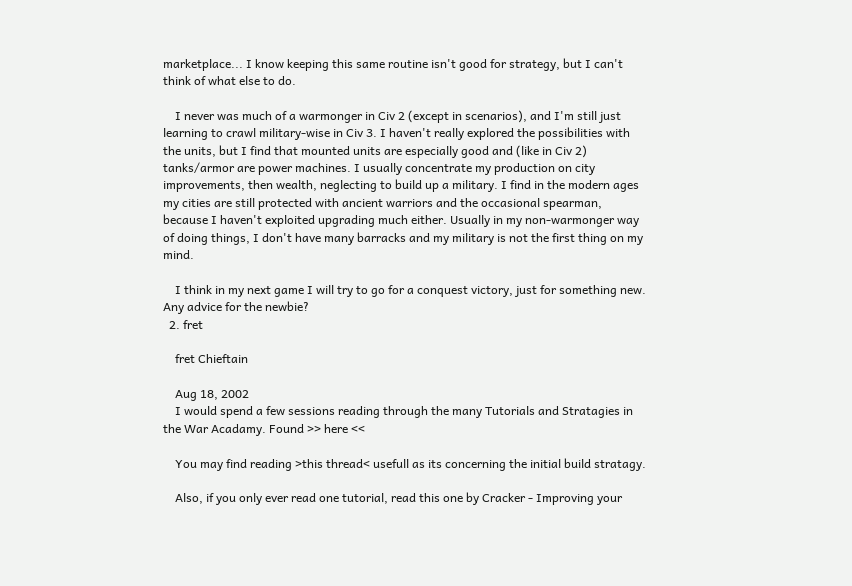marketplace... I know keeping this same routine isn't good for strategy, but I can't think of what else to do.

    I never was much of a warmonger in Civ 2 (except in scenarios), and I'm still just learning to crawl military-wise in Civ 3. I haven't really explored the possibilities with the units, but I find that mounted units are especially good and (like in Civ 2) tanks/armor are power machines. I usually concentrate my production on city improvements, then wealth, neglecting to build up a military. I find in the modern ages my cities are still protected with ancient warriors and the occasional spearman, because I haven't exploited upgrading much either. Usually in my non-warmonger way of doing things, I don't have many barracks and my military is not the first thing on my mind.

    I think in my next game I will try to go for a conquest victory, just for something new. Any advice for the newbie?
  2. fret

    fret Chieftain

    Aug 18, 2002
    I would spend a few sessions reading through the many Tutorials and Stratagies in the War Acadamy. Found >> here <<

    You may find reading >this thread< usefull as its concerning the initial build stratagy.

    Also, if you only ever read one tutorial, read this one by Cracker - Improving your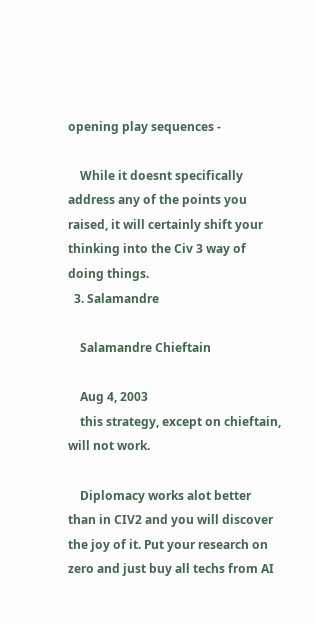opening play sequences -

    While it doesnt specifically address any of the points you raised, it will certainly shift your thinking into the Civ 3 way of doing things.
  3. Salamandre

    Salamandre Chieftain

    Aug 4, 2003
    this strategy, except on chieftain, will not work.

    Diplomacy works alot better than in CIV2 and you will discover the joy of it. Put your research on zero and just buy all techs from AI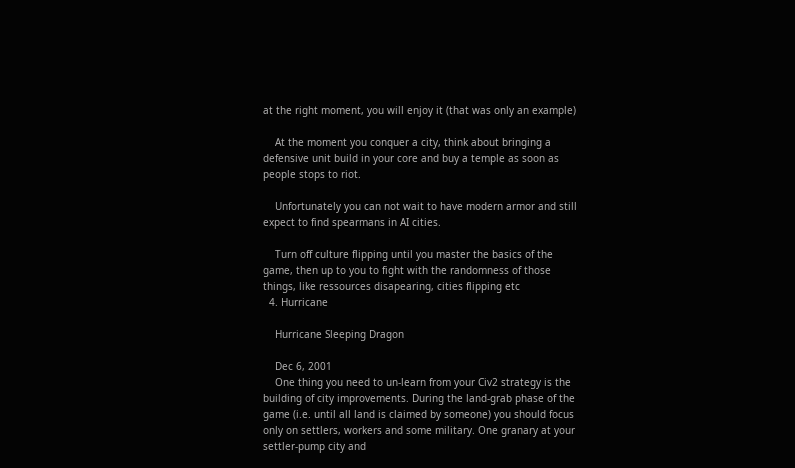at the right moment, you will enjoy it (that was only an example)

    At the moment you conquer a city, think about bringing a defensive unit build in your core and buy a temple as soon as people stops to riot.

    Unfortunately you can not wait to have modern armor and still expect to find spearmans in AI cities.

    Turn off culture flipping until you master the basics of the game, then up to you to fight with the randomness of those things, like ressources disapearing, cities flipping etc
  4. Hurricane

    Hurricane Sleeping Dragon

    Dec 6, 2001
    One thing you need to un-learn from your Civ2 strategy is the building of city improvements. During the land-grab phase of the game (i.e. until all land is claimed by someone) you should focus only on settlers, workers and some military. One granary at your settler-pump city and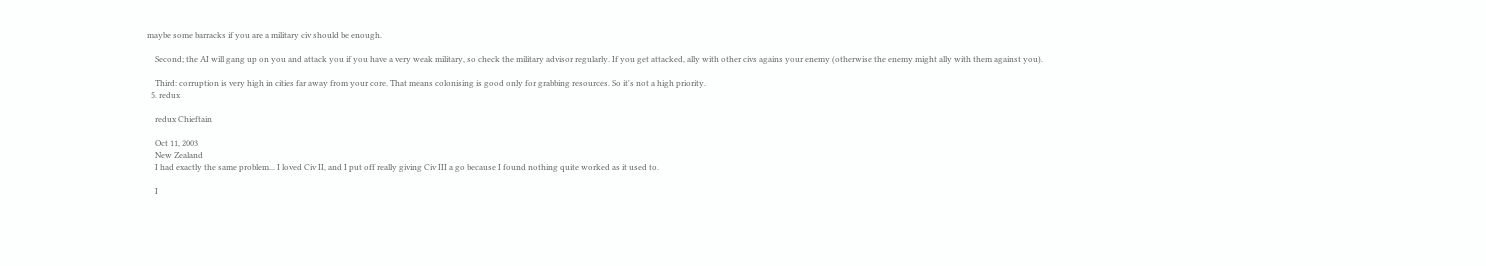maybe some barracks if you are a military civ should be enough.

    Second; the AI will gang up on you and attack you if you have a very weak military, so check the military advisor regularly. If you get attacked, ally with other civs agains your enemy (otherwise the enemy might ally with them against you).

    Third: corruption is very high in cities far away from your core. That means colonising is good only for grabbing resources. So it's not a high priority.
  5. redux

    redux Chieftain

    Oct 11, 2003
    New Zealand
    I had exactly the same problem... I loved Civ II, and I put off really giving Civ III a go because I found nothing quite worked as it used to.

    I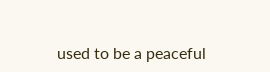used to be a peaceful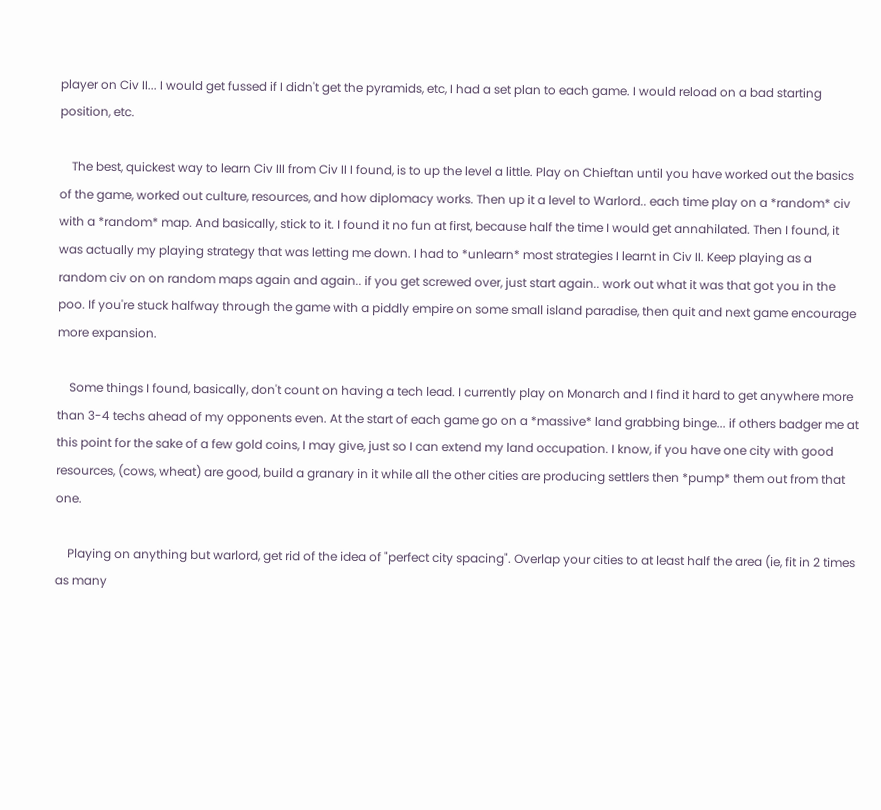player on Civ II... I would get fussed if I didn't get the pyramids, etc, I had a set plan to each game. I would reload on a bad starting position, etc.

    The best, quickest way to learn Civ III from Civ II I found, is to up the level a little. Play on Chieftan until you have worked out the basics of the game, worked out culture, resources, and how diplomacy works. Then up it a level to Warlord.. each time play on a *random* civ with a *random* map. And basically, stick to it. I found it no fun at first, because half the time I would get annahilated. Then I found, it was actually my playing strategy that was letting me down. I had to *unlearn* most strategies I learnt in Civ II. Keep playing as a random civ on on random maps again and again.. if you get screwed over, just start again.. work out what it was that got you in the poo. If you're stuck halfway through the game with a piddly empire on some small island paradise, then quit and next game encourage more expansion.

    Some things I found, basically, don't count on having a tech lead. I currently play on Monarch and I find it hard to get anywhere more than 3-4 techs ahead of my opponents even. At the start of each game go on a *massive* land grabbing binge... if others badger me at this point for the sake of a few gold coins, I may give, just so I can extend my land occupation. I know, if you have one city with good resources, (cows, wheat) are good, build a granary in it while all the other cities are producing settlers then *pump* them out from that one.

    Playing on anything but warlord, get rid of the idea of "perfect city spacing". Overlap your cities to at least half the area (ie, fit in 2 times as many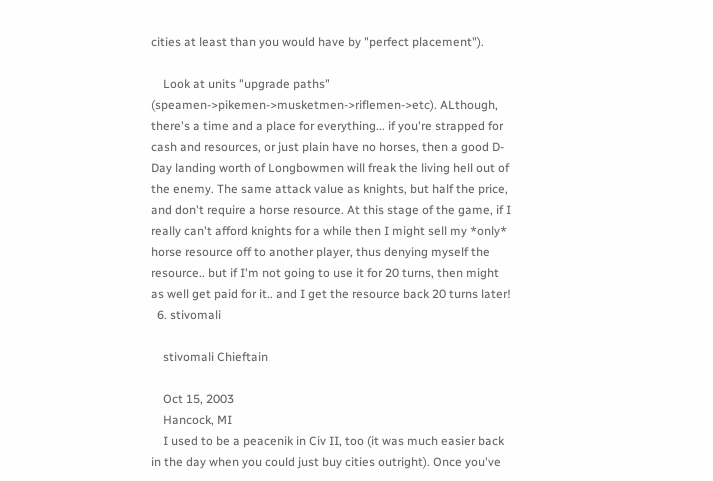cities at least than you would have by "perfect placement").

    Look at units "upgrade paths" (speamen->pikemen->musketmen->riflemen->etc). ALthough, there's a time and a place for everything... if you're strapped for cash and resources, or just plain have no horses, then a good D-Day landing worth of Longbowmen will freak the living hell out of the enemy. The same attack value as knights, but half the price, and don't require a horse resource. At this stage of the game, if I really can't afford knights for a while then I might sell my *only* horse resource off to another player, thus denying myself the resource.. but if I'm not going to use it for 20 turns, then might as well get paid for it.. and I get the resource back 20 turns later!
  6. stivomali

    stivomali Chieftain

    Oct 15, 2003
    Hancock, MI
    I used to be a peacenik in Civ II, too (it was much easier back in the day when you could just buy cities outright). Once you've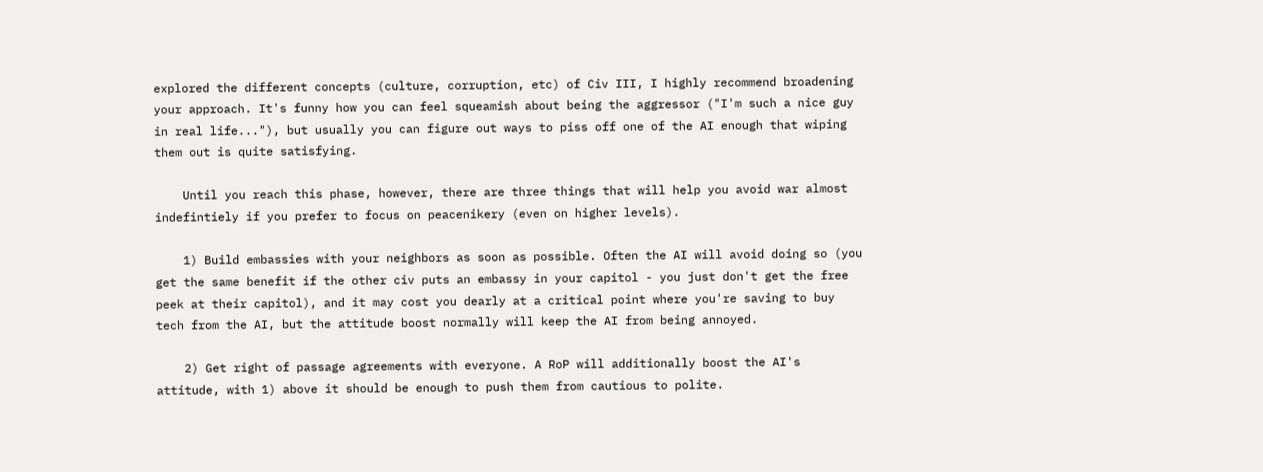explored the different concepts (culture, corruption, etc) of Civ III, I highly recommend broadening your approach. It's funny how you can feel squeamish about being the aggressor ("I'm such a nice guy in real life..."), but usually you can figure out ways to piss off one of the AI enough that wiping them out is quite satisfying.

    Until you reach this phase, however, there are three things that will help you avoid war almost indefintiely if you prefer to focus on peacenikery (even on higher levels).

    1) Build embassies with your neighbors as soon as possible. Often the AI will avoid doing so (you get the same benefit if the other civ puts an embassy in your capitol - you just don't get the free peek at their capitol), and it may cost you dearly at a critical point where you're saving to buy tech from the AI, but the attitude boost normally will keep the AI from being annoyed.

    2) Get right of passage agreements with everyone. A RoP will additionally boost the AI's attitude, with 1) above it should be enough to push them from cautious to polite.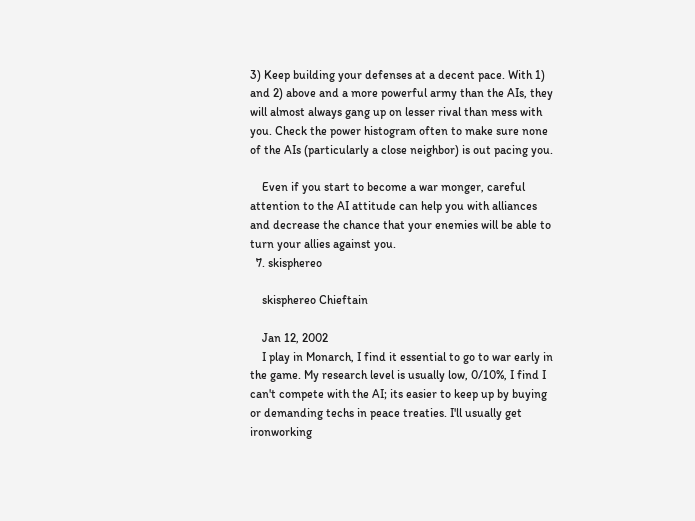3) Keep building your defenses at a decent pace. With 1) and 2) above and a more powerful army than the AIs, they will almost always gang up on lesser rival than mess with you. Check the power histogram often to make sure none of the AIs (particularly a close neighbor) is out pacing you.

    Even if you start to become a war monger, careful attention to the AI attitude can help you with alliances and decrease the chance that your enemies will be able to turn your allies against you.
  7. skisphereo

    skisphereo Chieftain

    Jan 12, 2002
    I play in Monarch, I find it essential to go to war early in the game. My research level is usually low, 0/10%, I find I can't compete with the AI; its easier to keep up by buying or demanding techs in peace treaties. I'll usually get ironworking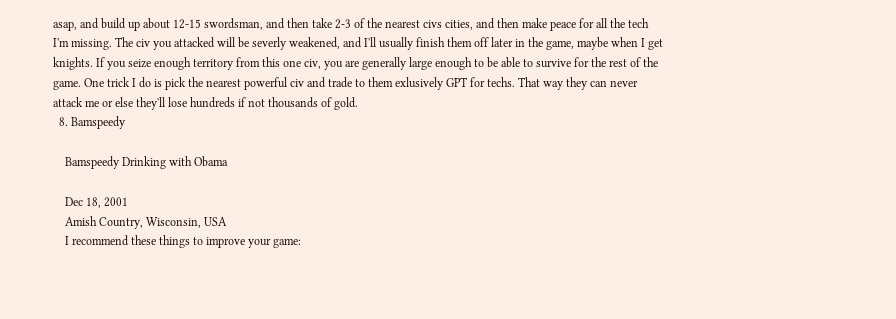asap, and build up about 12-15 swordsman, and then take 2-3 of the nearest civs cities, and then make peace for all the tech I'm missing. The civ you attacked will be severly weakened, and I'll usually finish them off later in the game, maybe when I get knights. If you seize enough territory from this one civ, you are generally large enough to be able to survive for the rest of the game. One trick I do is pick the nearest powerful civ and trade to them exlusively GPT for techs. That way they can never attack me or else they'll lose hundreds if not thousands of gold.
  8. Bamspeedy

    Bamspeedy Drinking with Obama

    Dec 18, 2001
    Amish Country, Wisconsin, USA
    I recommend these things to improve your game: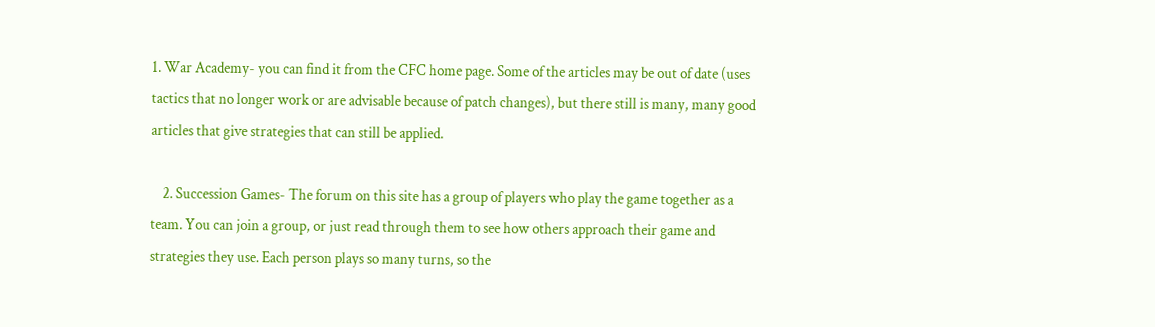1. War Academy- you can find it from the CFC home page. Some of the articles may be out of date (uses tactics that no longer work or are advisable because of patch changes), but there still is many, many good articles that give strategies that can still be applied.

    2. Succession Games- The forum on this site has a group of players who play the game together as a team. You can join a group, or just read through them to see how others approach their game and strategies they use. Each person plays so many turns, so the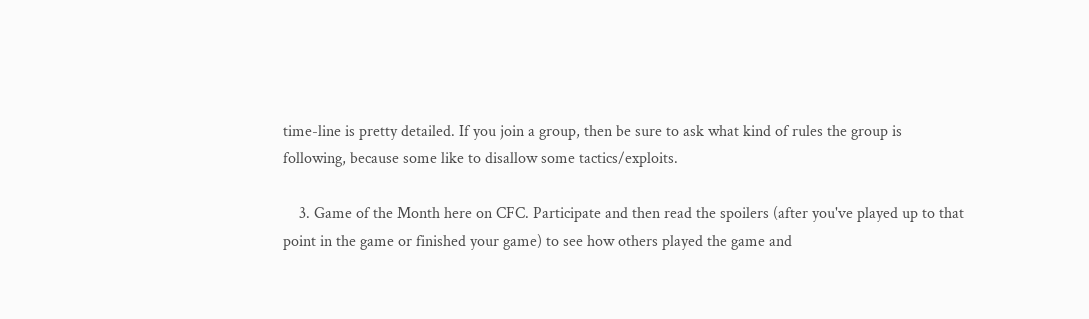time-line is pretty detailed. If you join a group, then be sure to ask what kind of rules the group is following, because some like to disallow some tactics/exploits.

    3. Game of the Month here on CFC. Participate and then read the spoilers (after you've played up to that point in the game or finished your game) to see how others played the game and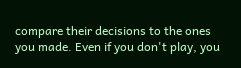compare their decisions to the ones you made. Even if you don't play, you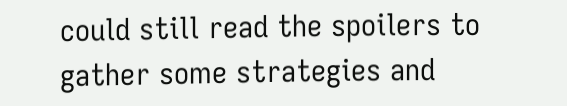could still read the spoilers to gather some strategies and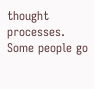thought processes. Some people go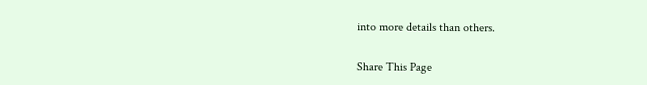into more details than others.

Share This Page